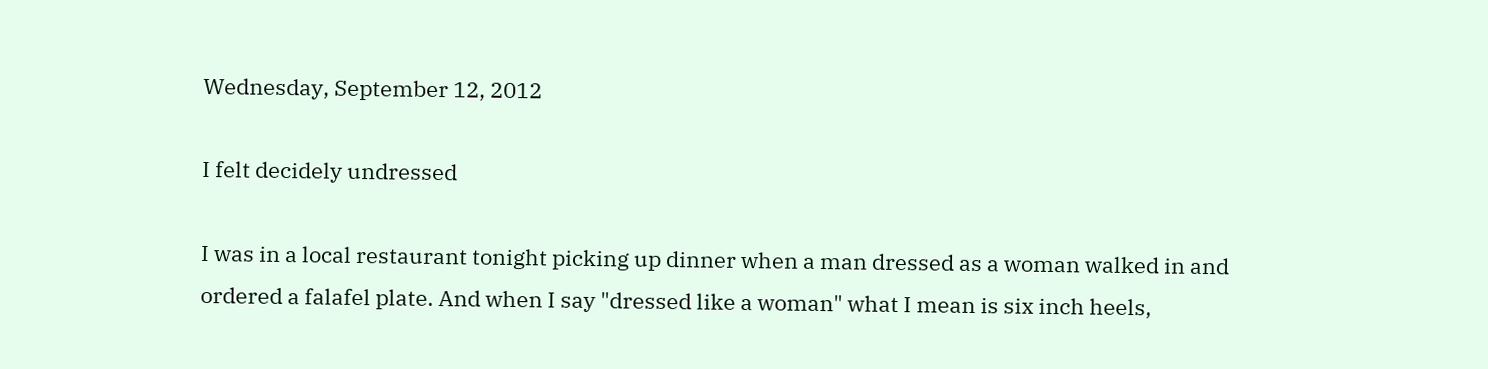Wednesday, September 12, 2012

I felt decidely undressed

I was in a local restaurant tonight picking up dinner when a man dressed as a woman walked in and ordered a falafel plate. And when I say "dressed like a woman" what I mean is six inch heels,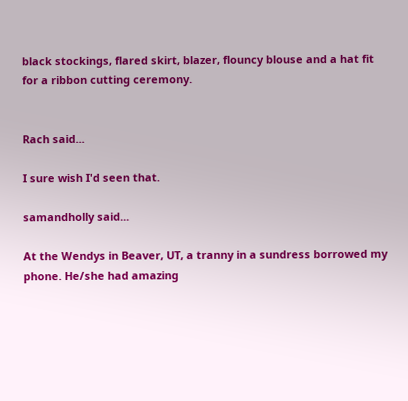black stockings, flared skirt, blazer, flouncy blouse and a hat fit for a ribbon cutting ceremony.


Rach said...

I sure wish I'd seen that.

samandholly said...

At the Wendys in Beaver, UT, a tranny in a sundress borrowed my phone. He/she had amazing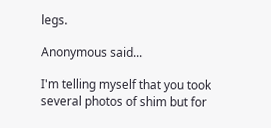legs.

Anonymous said...

I'm telling myself that you took several photos of shim but for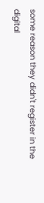some reason they didn't register in the digital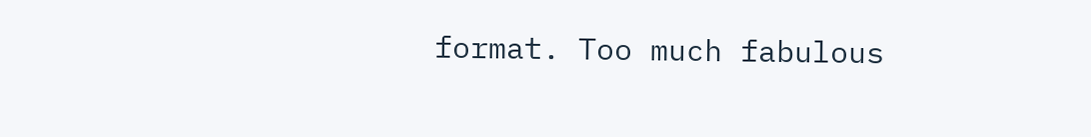format. Too much fabulous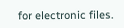for electronic files.